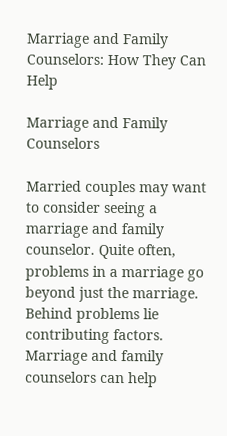Marriage and Family Counselors: How They Can Help

Marriage and Family Counselors

Married couples may want to consider seeing a marriage and family counselor. Quite often, problems in a marriage go beyond just the marriage. Behind problems lie contributing factors. Marriage and family counselors can help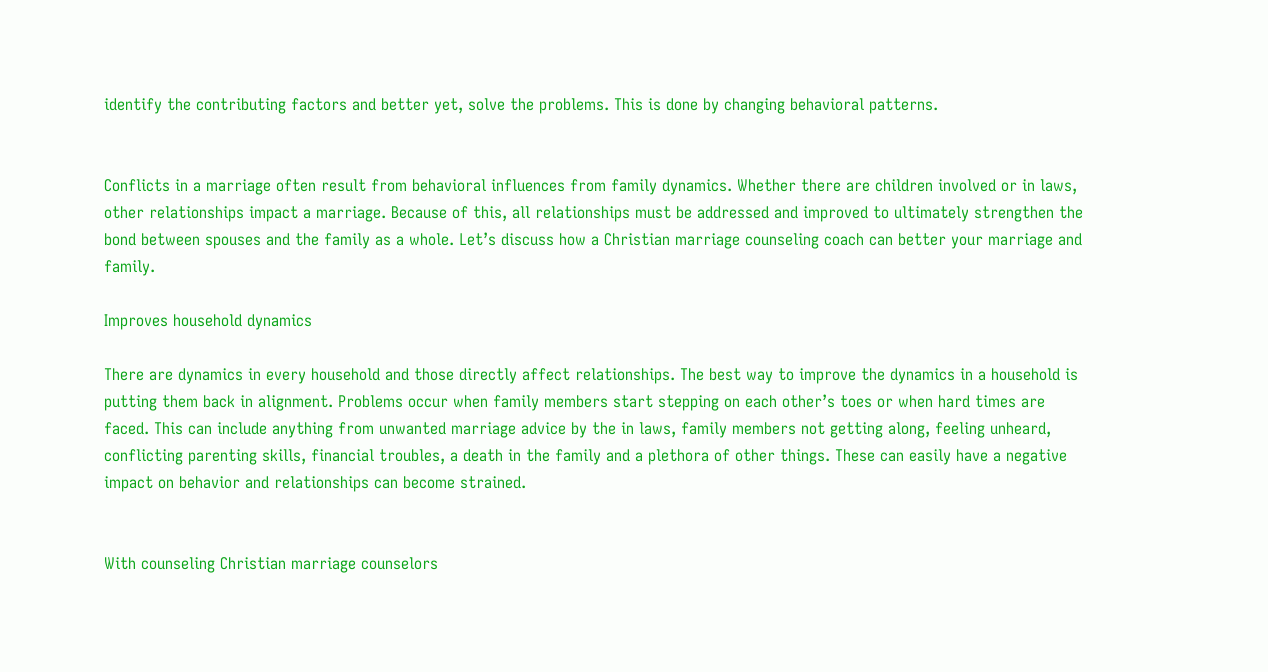identify the contributing factors and better yet, solve the problems. This is done by changing behavioral patterns.


Conflicts in a marriage often result from behavioral influences from family dynamics. Whether there are children involved or in laws, other relationships impact a marriage. Because of this, all relationships must be addressed and improved to ultimately strengthen the bond between spouses and the family as a whole. Let’s discuss how a Christian marriage counseling coach can better your marriage and family.

Improves household dynamics

There are dynamics in every household and those directly affect relationships. The best way to improve the dynamics in a household is putting them back in alignment. Problems occur when family members start stepping on each other’s toes or when hard times are faced. This can include anything from unwanted marriage advice by the in laws, family members not getting along, feeling unheard, conflicting parenting skills, financial troubles, a death in the family and a plethora of other things. These can easily have a negative impact on behavior and relationships can become strained.


With counseling Christian marriage counselors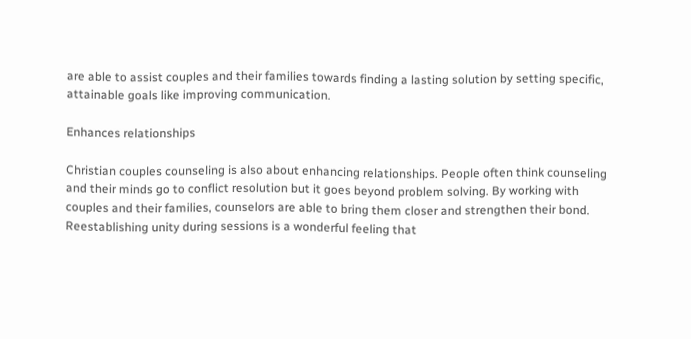are able to assist couples and their families towards finding a lasting solution by setting specific, attainable goals like improving communication.

Enhances relationships

Christian couples counseling is also about enhancing relationships. People often think counseling and their minds go to conflict resolution but it goes beyond problem solving. By working with couples and their families, counselors are able to bring them closer and strengthen their bond. Reestablishing unity during sessions is a wonderful feeling that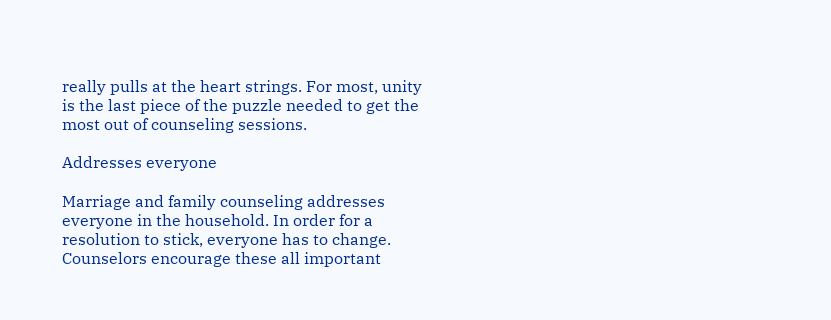really pulls at the heart strings. For most, unity is the last piece of the puzzle needed to get the most out of counseling sessions.

Addresses everyone

Marriage and family counseling addresses everyone in the household. In order for a resolution to stick, everyone has to change. Counselors encourage these all important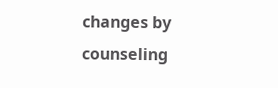changes by counseling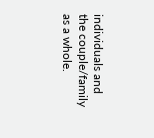individuals and the couple/family as a whole.